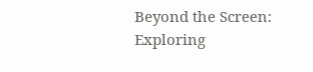Beyond the Screen: Exploring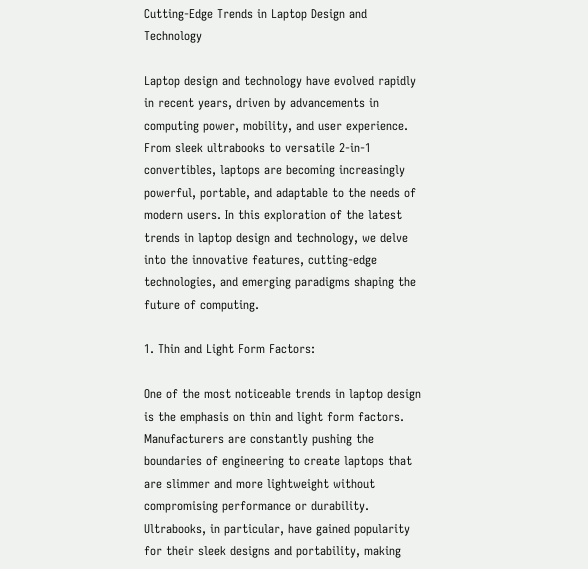Cutting-Edge Trends in Laptop Design and Technology

Laptop design and technology have evolved rapidly in recent years, driven by advancements in computing power, mobility, and user experience. From sleek ultrabooks to versatile 2-in-1 convertibles, laptops are becoming increasingly powerful, portable, and adaptable to the needs of modern users. In this exploration of the latest trends in laptop design and technology, we delve into the innovative features, cutting-edge technologies, and emerging paradigms shaping the future of computing.

1. Thin and Light Form Factors:

One of the most noticeable trends in laptop design is the emphasis on thin and light form factors. Manufacturers are constantly pushing the boundaries of engineering to create laptops that are slimmer and more lightweight without compromising performance or durability. Ultrabooks, in particular, have gained popularity for their sleek designs and portability, making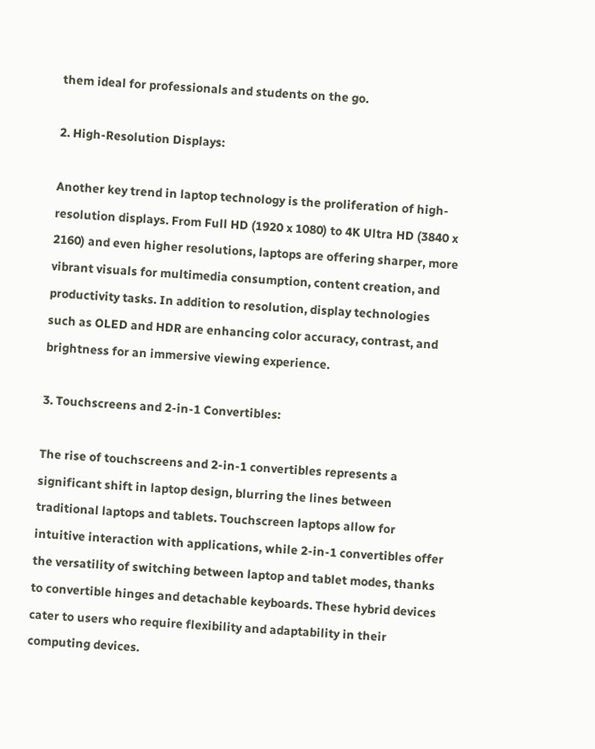them ideal for professionals and students on the go.

2. High-Resolution Displays:

Another key trend in laptop technology is the proliferation of high-resolution displays. From Full HD (1920 x 1080) to 4K Ultra HD (3840 x 2160) and even higher resolutions, laptops are offering sharper, more vibrant visuals for multimedia consumption, content creation, and productivity tasks. In addition to resolution, display technologies such as OLED and HDR are enhancing color accuracy, contrast, and brightness for an immersive viewing experience.

3. Touchscreens and 2-in-1 Convertibles:

The rise of touchscreens and 2-in-1 convertibles represents a significant shift in laptop design, blurring the lines between traditional laptops and tablets. Touchscreen laptops allow for intuitive interaction with applications, while 2-in-1 convertibles offer the versatility of switching between laptop and tablet modes, thanks to convertible hinges and detachable keyboards. These hybrid devices cater to users who require flexibility and adaptability in their computing devices.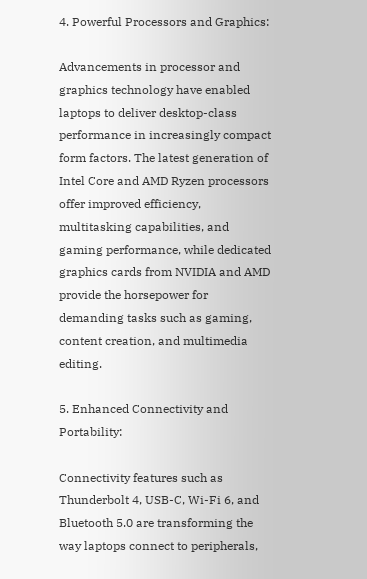4. Powerful Processors and Graphics:

Advancements in processor and graphics technology have enabled laptops to deliver desktop-class performance in increasingly compact form factors. The latest generation of Intel Core and AMD Ryzen processors offer improved efficiency, multitasking capabilities, and gaming performance, while dedicated graphics cards from NVIDIA and AMD provide the horsepower for demanding tasks such as gaming, content creation, and multimedia editing.

5. Enhanced Connectivity and Portability:

Connectivity features such as Thunderbolt 4, USB-C, Wi-Fi 6, and Bluetooth 5.0 are transforming the way laptops connect to peripherals,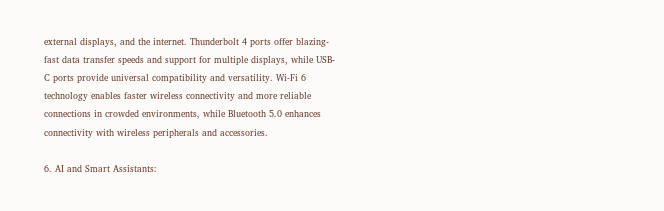external displays, and the internet. Thunderbolt 4 ports offer blazing-fast data transfer speeds and support for multiple displays, while USB-C ports provide universal compatibility and versatility. Wi-Fi 6 technology enables faster wireless connectivity and more reliable connections in crowded environments, while Bluetooth 5.0 enhances connectivity with wireless peripherals and accessories.

6. AI and Smart Assistants: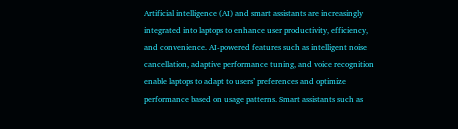Artificial intelligence (AI) and smart assistants are increasingly integrated into laptops to enhance user productivity, efficiency, and convenience. AI-powered features such as intelligent noise cancellation, adaptive performance tuning, and voice recognition enable laptops to adapt to users’ preferences and optimize performance based on usage patterns. Smart assistants such as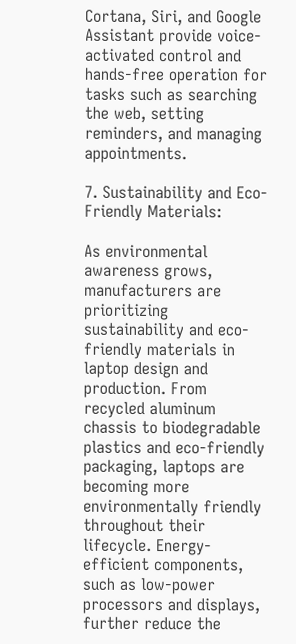Cortana, Siri, and Google Assistant provide voice-activated control and hands-free operation for tasks such as searching the web, setting reminders, and managing appointments.

7. Sustainability and Eco-Friendly Materials:

As environmental awareness grows, manufacturers are prioritizing sustainability and eco-friendly materials in laptop design and production. From recycled aluminum chassis to biodegradable plastics and eco-friendly packaging, laptops are becoming more environmentally friendly throughout their lifecycle. Energy-efficient components, such as low-power processors and displays, further reduce the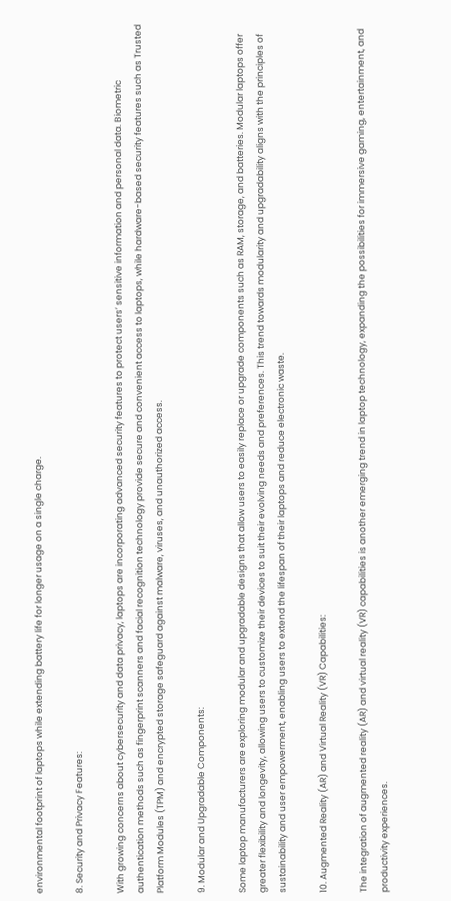environmental footprint of laptops while extending battery life for longer usage on a single charge.

8. Security and Privacy Features:

With growing concerns about cybersecurity and data privacy, laptops are incorporating advanced security features to protect users’ sensitive information and personal data. Biometric authentication methods such as fingerprint scanners and facial recognition technology provide secure and convenient access to laptops, while hardware-based security features such as Trusted Platform Modules (TPM) and encrypted storage safeguard against malware, viruses, and unauthorized access.

9. Modular and Upgradable Components:

Some laptop manufacturers are exploring modular and upgradable designs that allow users to easily replace or upgrade components such as RAM, storage, and batteries. Modular laptops offer greater flexibility and longevity, allowing users to customize their devices to suit their evolving needs and preferences. This trend towards modularity and upgradability aligns with the principles of sustainability and user empowerment, enabling users to extend the lifespan of their laptops and reduce electronic waste.

10. Augmented Reality (AR) and Virtual Reality (VR) Capabilities:

The integration of augmented reality (AR) and virtual reality (VR) capabilities is another emerging trend in laptop technology, expanding the possibilities for immersive gaming, entertainment, and productivity experiences.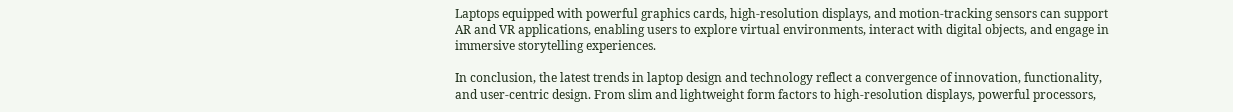Laptops equipped with powerful graphics cards, high-resolution displays, and motion-tracking sensors can support AR and VR applications, enabling users to explore virtual environments, interact with digital objects, and engage in immersive storytelling experiences.

In conclusion, the latest trends in laptop design and technology reflect a convergence of innovation, functionality, and user-centric design. From slim and lightweight form factors to high-resolution displays, powerful processors,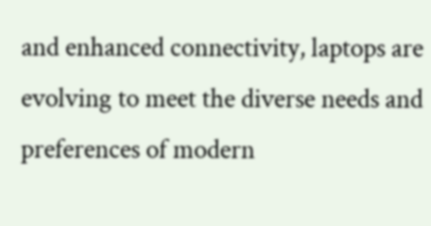and enhanced connectivity, laptops are evolving to meet the diverse needs and preferences of modern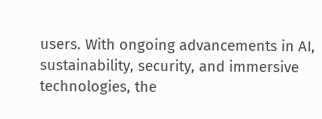users. With ongoing advancements in AI, sustainability, security, and immersive technologies, the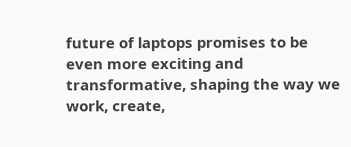future of laptops promises to be even more exciting and transformative, shaping the way we work, create,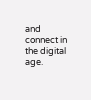and connect in the digital age.